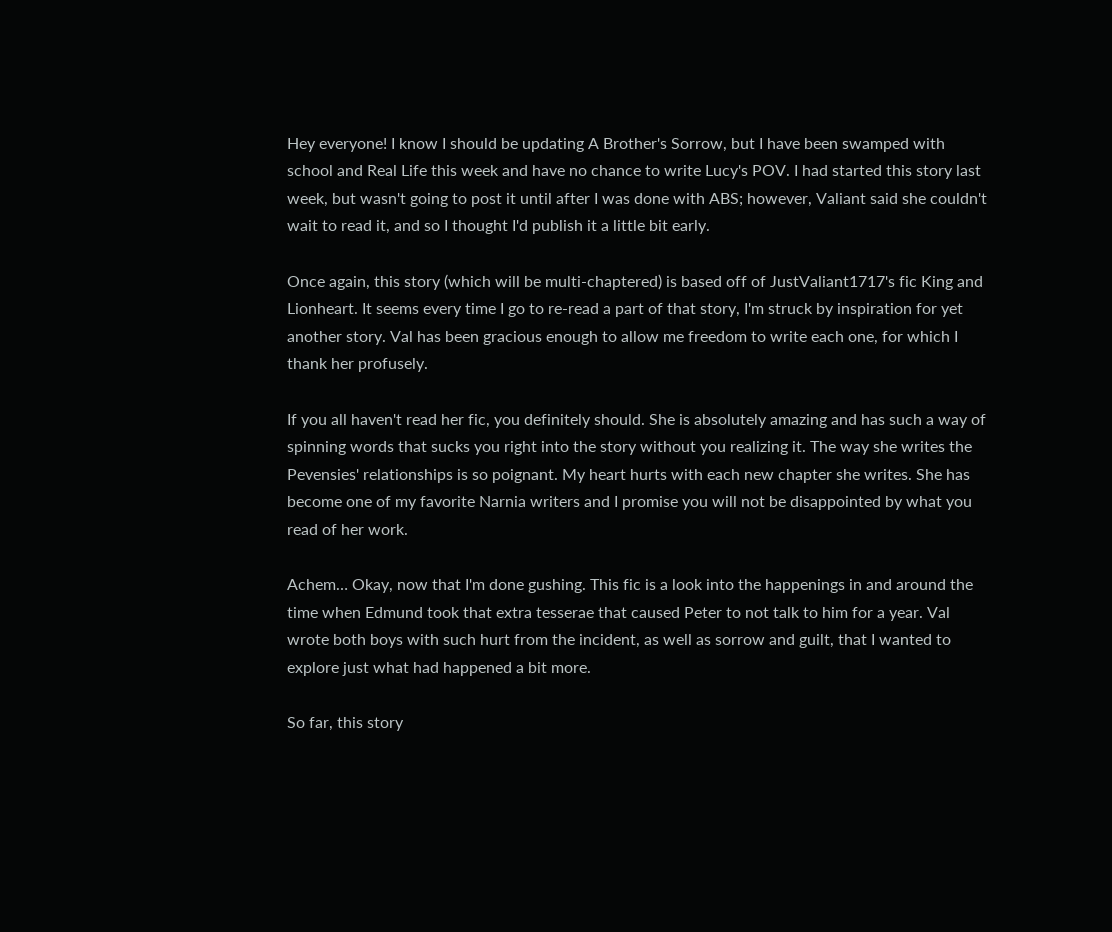Hey everyone! I know I should be updating A Brother's Sorrow, but I have been swamped with school and Real Life this week and have no chance to write Lucy's POV. I had started this story last week, but wasn't going to post it until after I was done with ABS; however, Valiant said she couldn't wait to read it, and so I thought I'd publish it a little bit early.

Once again, this story (which will be multi-chaptered) is based off of JustValiant1717's fic King and Lionheart. It seems every time I go to re-read a part of that story, I'm struck by inspiration for yet another story. Val has been gracious enough to allow me freedom to write each one, for which I thank her profusely.

If you all haven't read her fic, you definitely should. She is absolutely amazing and has such a way of spinning words that sucks you right into the story without you realizing it. The way she writes the Pevensies' relationships is so poignant. My heart hurts with each new chapter she writes. She has become one of my favorite Narnia writers and I promise you will not be disappointed by what you read of her work.

Achem… Okay, now that I'm done gushing. This fic is a look into the happenings in and around the time when Edmund took that extra tesserae that caused Peter to not talk to him for a year. Val wrote both boys with such hurt from the incident, as well as sorrow and guilt, that I wanted to explore just what had happened a bit more.

So far, this story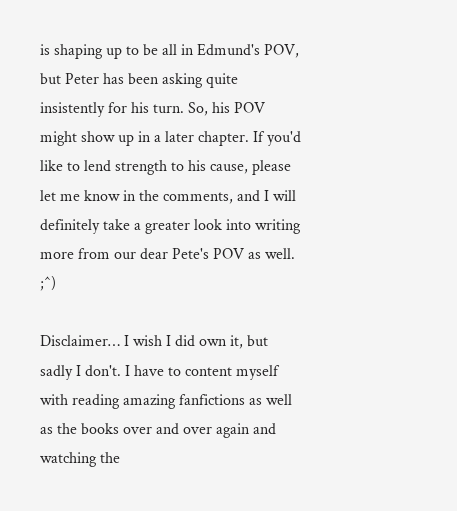is shaping up to be all in Edmund's POV, but Peter has been asking quite insistently for his turn. So, his POV might show up in a later chapter. If you'd like to lend strength to his cause, please let me know in the comments, and I will definitely take a greater look into writing more from our dear Pete's POV as well. ;^)

Disclaimer… I wish I did own it, but sadly I don't. I have to content myself with reading amazing fanfictions as well as the books over and over again and watching the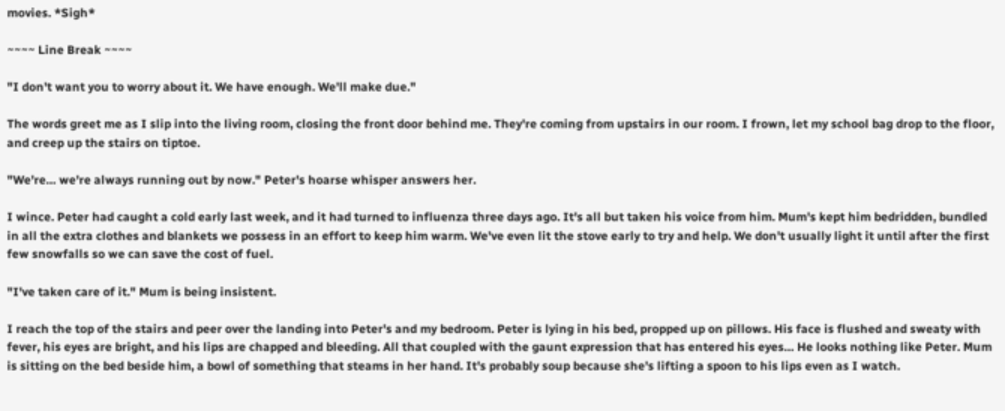movies. *Sigh*

~~~~ Line Break ~~~~

"I don't want you to worry about it. We have enough. We'll make due."

The words greet me as I slip into the living room, closing the front door behind me. They're coming from upstairs in our room. I frown, let my school bag drop to the floor, and creep up the stairs on tiptoe.

"We're… we're always running out by now." Peter's hoarse whisper answers her.

I wince. Peter had caught a cold early last week, and it had turned to influenza three days ago. It's all but taken his voice from him. Mum's kept him bedridden, bundled in all the extra clothes and blankets we possess in an effort to keep him warm. We've even lit the stove early to try and help. We don't usually light it until after the first few snowfalls so we can save the cost of fuel.

"I've taken care of it." Mum is being insistent.

I reach the top of the stairs and peer over the landing into Peter's and my bedroom. Peter is lying in his bed, propped up on pillows. His face is flushed and sweaty with fever, his eyes are bright, and his lips are chapped and bleeding. All that coupled with the gaunt expression that has entered his eyes… He looks nothing like Peter. Mum is sitting on the bed beside him, a bowl of something that steams in her hand. It's probably soup because she's lifting a spoon to his lips even as I watch.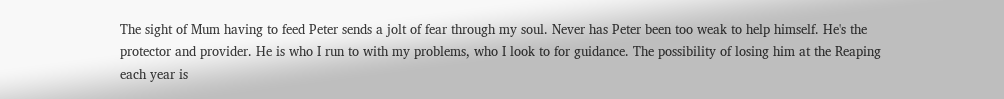The sight of Mum having to feed Peter sends a jolt of fear through my soul. Never has Peter been too weak to help himself. He's the protector and provider. He is who I run to with my problems, who I look to for guidance. The possibility of losing him at the Reaping each year is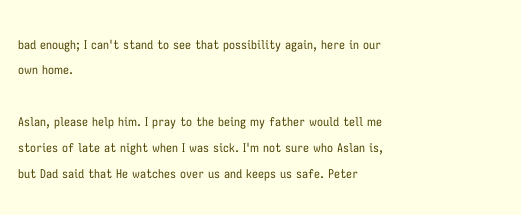bad enough; I can't stand to see that possibility again, here in our own home.

Aslan, please help him. I pray to the being my father would tell me stories of late at night when I was sick. I'm not sure who Aslan is, but Dad said that He watches over us and keeps us safe. Peter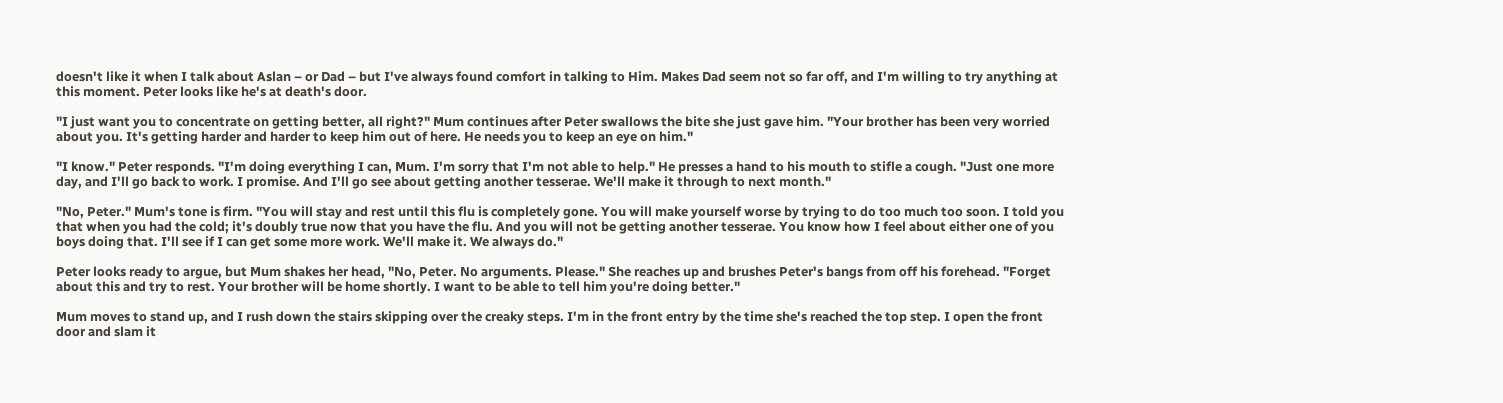doesn't like it when I talk about Aslan – or Dad – but I've always found comfort in talking to Him. Makes Dad seem not so far off, and I'm willing to try anything at this moment. Peter looks like he's at death's door.

"I just want you to concentrate on getting better, all right?" Mum continues after Peter swallows the bite she just gave him. "Your brother has been very worried about you. It's getting harder and harder to keep him out of here. He needs you to keep an eye on him."

"I know." Peter responds. "I'm doing everything I can, Mum. I'm sorry that I'm not able to help." He presses a hand to his mouth to stifle a cough. "Just one more day, and I'll go back to work. I promise. And I'll go see about getting another tesserae. We'll make it through to next month."

"No, Peter." Mum's tone is firm. "You will stay and rest until this flu is completely gone. You will make yourself worse by trying to do too much too soon. I told you that when you had the cold; it's doubly true now that you have the flu. And you will not be getting another tesserae. You know how I feel about either one of you boys doing that. I'll see if I can get some more work. We'll make it. We always do."

Peter looks ready to argue, but Mum shakes her head, "No, Peter. No arguments. Please." She reaches up and brushes Peter's bangs from off his forehead. "Forget about this and try to rest. Your brother will be home shortly. I want to be able to tell him you're doing better."

Mum moves to stand up, and I rush down the stairs skipping over the creaky steps. I'm in the front entry by the time she's reached the top step. I open the front door and slam it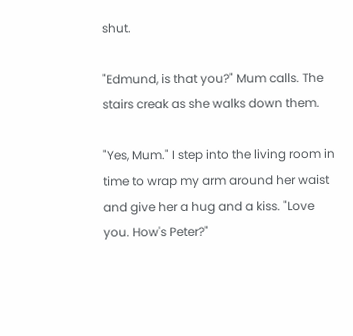shut.

"Edmund, is that you?" Mum calls. The stairs creak as she walks down them.

"Yes, Mum." I step into the living room in time to wrap my arm around her waist and give her a hug and a kiss. "Love you. How's Peter?"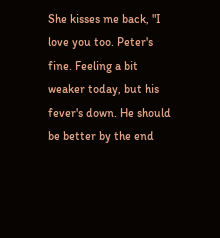She kisses me back, "I love you too. Peter's fine. Feeling a bit weaker today, but his fever's down. He should be better by the end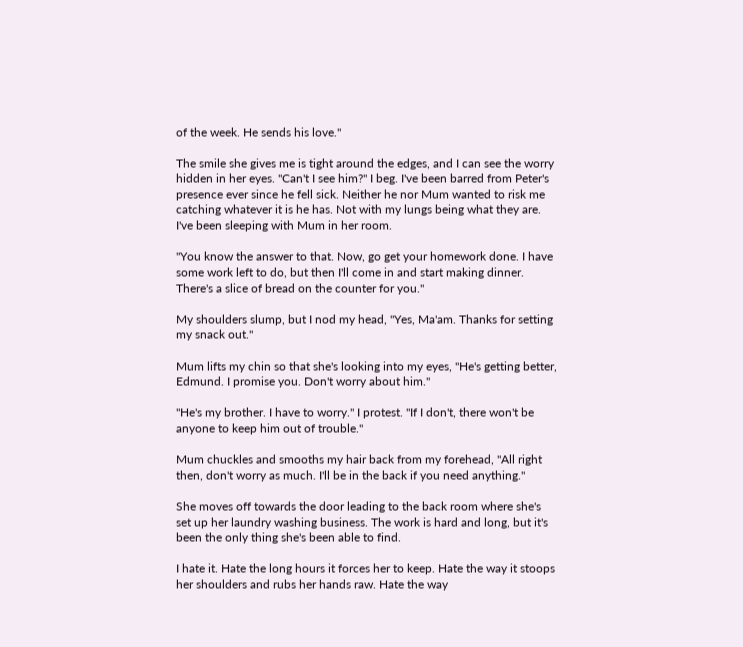of the week. He sends his love."

The smile she gives me is tight around the edges, and I can see the worry hidden in her eyes. "Can't I see him?" I beg. I've been barred from Peter's presence ever since he fell sick. Neither he nor Mum wanted to risk me catching whatever it is he has. Not with my lungs being what they are. I've been sleeping with Mum in her room.

"You know the answer to that. Now, go get your homework done. I have some work left to do, but then I'll come in and start making dinner. There's a slice of bread on the counter for you."

My shoulders slump, but I nod my head, "Yes, Ma'am. Thanks for setting my snack out."

Mum lifts my chin so that she's looking into my eyes, "He's getting better, Edmund. I promise you. Don't worry about him."

"He's my brother. I have to worry." I protest. "If I don't, there won't be anyone to keep him out of trouble."

Mum chuckles and smooths my hair back from my forehead, "All right then, don't worry as much. I'll be in the back if you need anything."

She moves off towards the door leading to the back room where she's set up her laundry washing business. The work is hard and long, but it's been the only thing she's been able to find.

I hate it. Hate the long hours it forces her to keep. Hate the way it stoops her shoulders and rubs her hands raw. Hate the way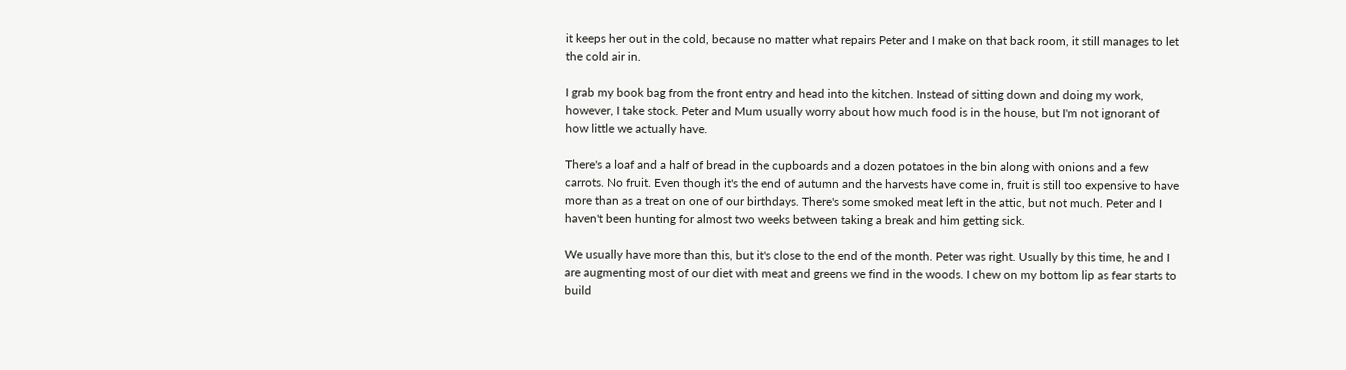it keeps her out in the cold, because no matter what repairs Peter and I make on that back room, it still manages to let the cold air in.

I grab my book bag from the front entry and head into the kitchen. Instead of sitting down and doing my work, however, I take stock. Peter and Mum usually worry about how much food is in the house, but I'm not ignorant of how little we actually have.

There's a loaf and a half of bread in the cupboards and a dozen potatoes in the bin along with onions and a few carrots. No fruit. Even though it's the end of autumn and the harvests have come in, fruit is still too expensive to have more than as a treat on one of our birthdays. There's some smoked meat left in the attic, but not much. Peter and I haven't been hunting for almost two weeks between taking a break and him getting sick.

We usually have more than this, but it's close to the end of the month. Peter was right. Usually by this time, he and I are augmenting most of our diet with meat and greens we find in the woods. I chew on my bottom lip as fear starts to build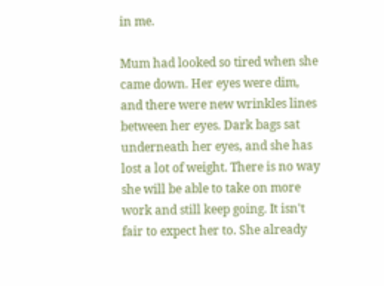in me.

Mum had looked so tired when she came down. Her eyes were dim, and there were new wrinkles lines between her eyes. Dark bags sat underneath her eyes, and she has lost a lot of weight. There is no way she will be able to take on more work and still keep going. It isn't fair to expect her to. She already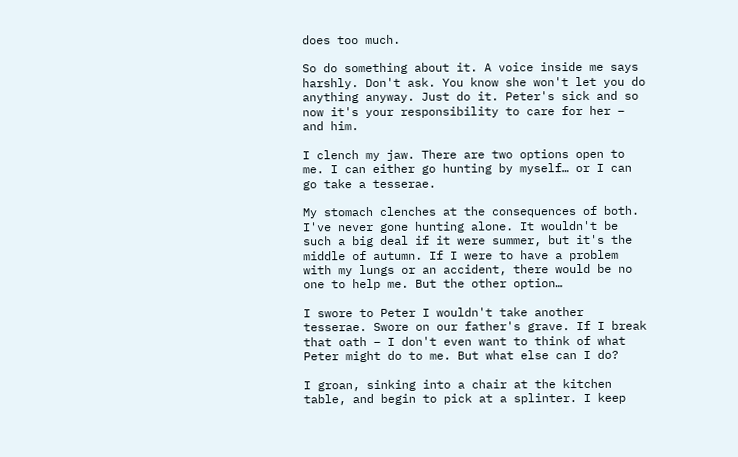does too much.

So do something about it. A voice inside me says harshly. Don't ask. You know she won't let you do anything anyway. Just do it. Peter's sick and so now it's your responsibility to care for her – and him.

I clench my jaw. There are two options open to me. I can either go hunting by myself… or I can go take a tesserae.

My stomach clenches at the consequences of both. I've never gone hunting alone. It wouldn't be such a big deal if it were summer, but it's the middle of autumn. If I were to have a problem with my lungs or an accident, there would be no one to help me. But the other option…

I swore to Peter I wouldn't take another tesserae. Swore on our father's grave. If I break that oath – I don't even want to think of what Peter might do to me. But what else can I do?

I groan, sinking into a chair at the kitchen table, and begin to pick at a splinter. I keep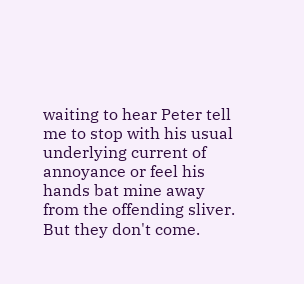waiting to hear Peter tell me to stop with his usual underlying current of annoyance or feel his hands bat mine away from the offending sliver. But they don't come.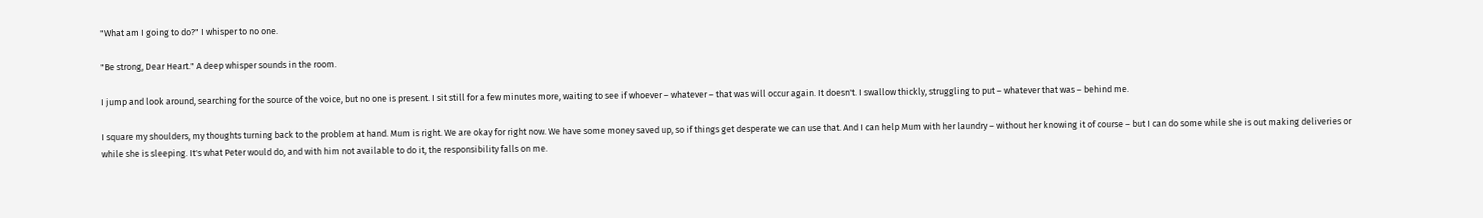"What am I going to do?" I whisper to no one.

"Be strong, Dear Heart." A deep whisper sounds in the room.

I jump and look around, searching for the source of the voice, but no one is present. I sit still for a few minutes more, waiting to see if whoever – whatever – that was will occur again. It doesn't. I swallow thickly, struggling to put – whatever that was – behind me.

I square my shoulders, my thoughts turning back to the problem at hand. Mum is right. We are okay for right now. We have some money saved up, so if things get desperate we can use that. And I can help Mum with her laundry – without her knowing it of course – but I can do some while she is out making deliveries or while she is sleeping. It's what Peter would do, and with him not available to do it, the responsibility falls on me.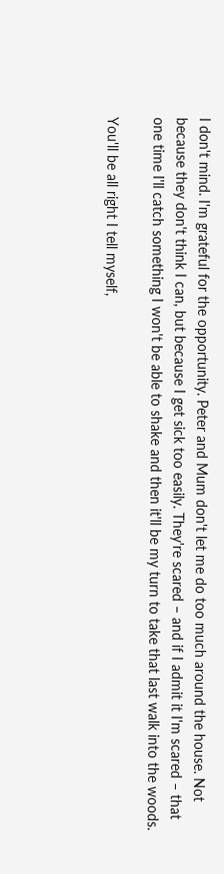I don't mind. I'm grateful for the opportunity. Peter and Mum don't let me do too much around the house. Not because they don't think I can, but because I get sick too easily. They're scared – and if I admit it I'm scared – that one time I'll catch something I won't be able to shake and then it'll be my turn to take that last walk into the woods.

You'll be all right I tell myself,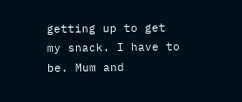getting up to get my snack. I have to be. Mum and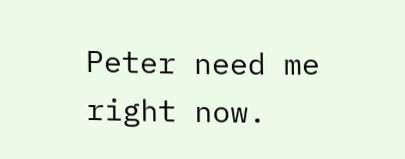Peter need me right now.